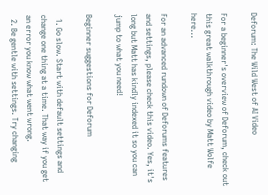Deforum: The Wild West of AI Video

For a beginner's overview of Deforum, check out this great walkthrough video by Matt Wolfe here...

For an advanced rundown of Deforums features and settings, please check this video. Yes, it's long but Matt has kindly indexed it so you can jump to what you need!

Beginner suggestions for Deforum

  1. Go slow. Start with default settings and change one thing at a time. That way if you get an error you know what went wrong.
  2. Be gentle with settings. Try changing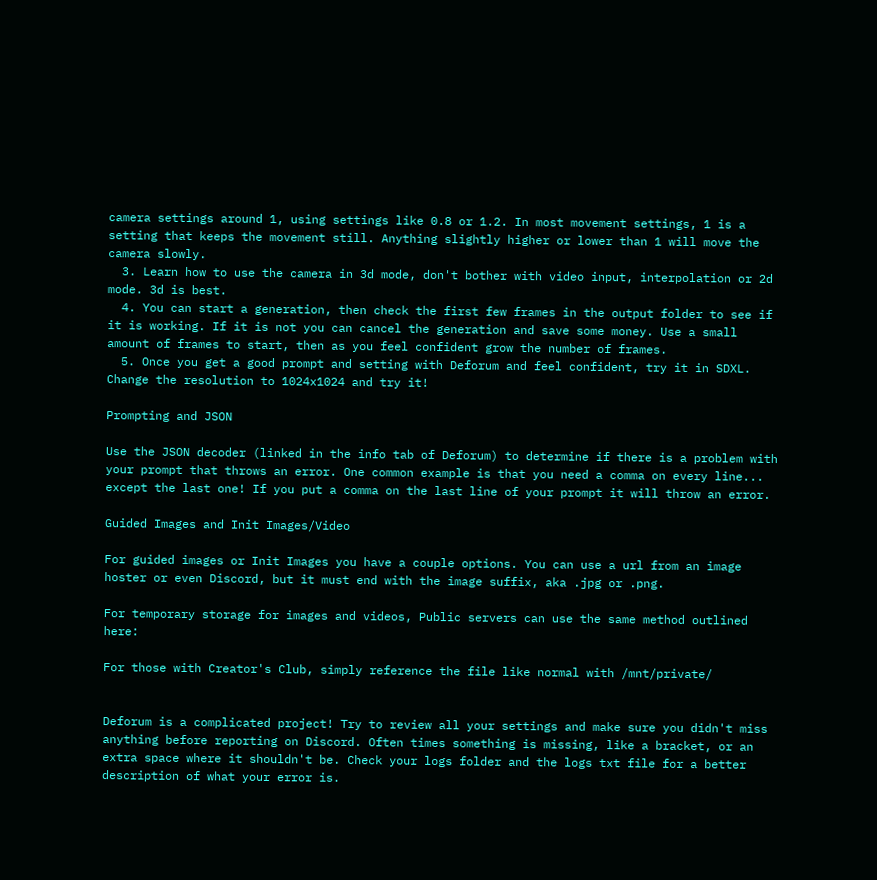camera settings around 1, using settings like 0.8 or 1.2. In most movement settings, 1 is a setting that keeps the movement still. Anything slightly higher or lower than 1 will move the camera slowly.
  3. Learn how to use the camera in 3d mode, don't bother with video input, interpolation or 2d mode. 3d is best.
  4. You can start a generation, then check the first few frames in the output folder to see if it is working. If it is not you can cancel the generation and save some money. Use a small amount of frames to start, then as you feel confident grow the number of frames.
  5. Once you get a good prompt and setting with Deforum and feel confident, try it in SDXL. Change the resolution to 1024x1024 and try it!

Prompting and JSON

Use the JSON decoder (linked in the info tab of Deforum) to determine if there is a problem with your prompt that throws an error. One common example is that you need a comma on every line... except the last one! If you put a comma on the last line of your prompt it will throw an error.

Guided Images and Init Images/Video

For guided images or Init Images you have a couple options. You can use a url from an image hoster or even Discord, but it must end with the image suffix, aka .jpg or .png.

For temporary storage for images and videos, Public servers can use the same method outlined here:

For those with Creator's Club, simply reference the file like normal with /mnt/private/


Deforum is a complicated project! Try to review all your settings and make sure you didn't miss anything before reporting on Discord. Often times something is missing, like a bracket, or an extra space where it shouldn't be. Check your logs folder and the logs txt file for a better description of what your error is.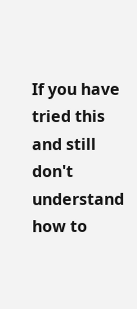If you have tried this and still don't understand how to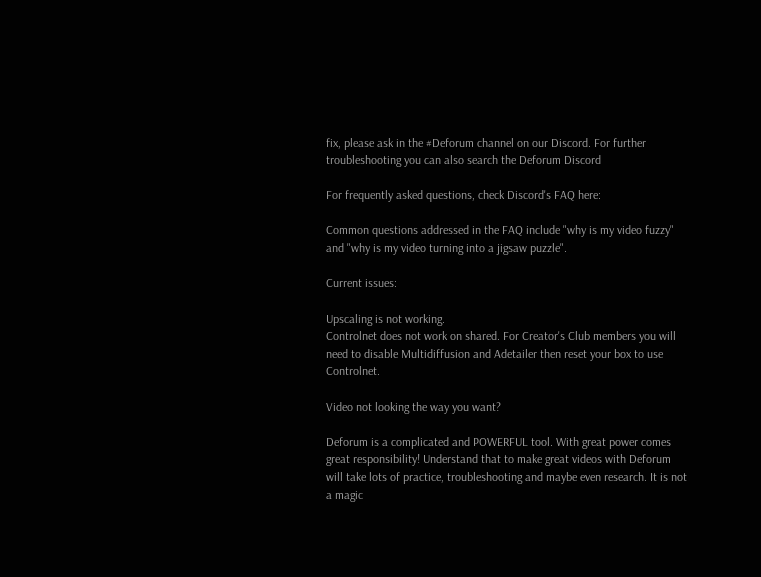fix, please ask in the #Deforum channel on our Discord. For further troubleshooting you can also search the Deforum Discord

For frequently asked questions, check Discord's FAQ here:

Common questions addressed in the FAQ include "why is my video fuzzy" and "why is my video turning into a jigsaw puzzle".

Current issues:

Upscaling is not working.
Controlnet does not work on shared. For Creator's Club members you will need to disable Multidiffusion and Adetailer then reset your box to use Controlnet.

Video not looking the way you want?

Deforum is a complicated and POWERFUL tool. With great power comes great responsibility! Understand that to make great videos with Deforum will take lots of practice, troubleshooting and maybe even research. It is not a magic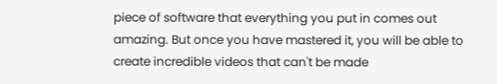piece of software that everything you put in comes out amazing. But once you have mastered it, you will be able to create incredible videos that can't be made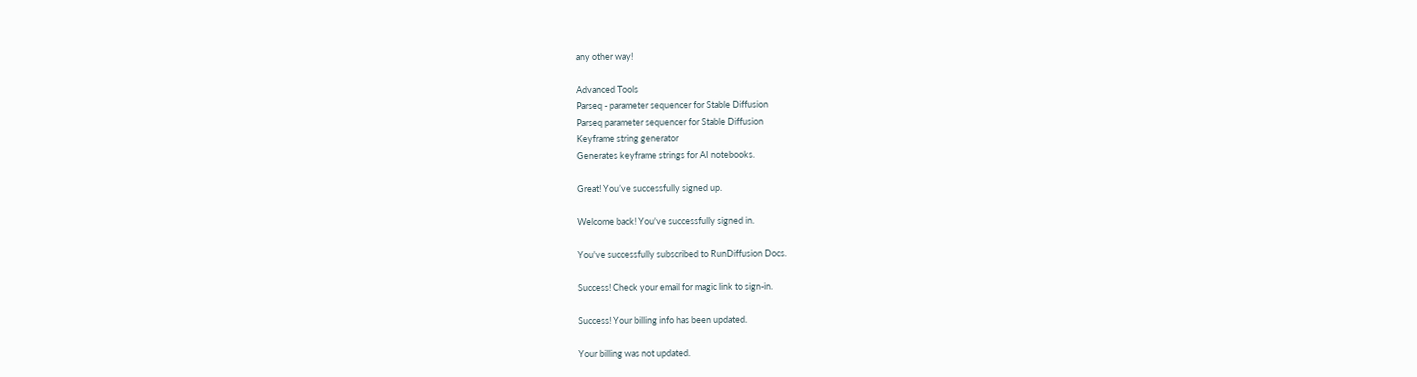any other way!

Advanced Tools
Parseq - parameter sequencer for Stable Diffusion
Parseq parameter sequencer for Stable Diffusion
Keyframe string generator
Generates keyframe strings for AI notebooks.

Great! You’ve successfully signed up.

Welcome back! You've successfully signed in.

You've successfully subscribed to RunDiffusion Docs.

Success! Check your email for magic link to sign-in.

Success! Your billing info has been updated.

Your billing was not updated.